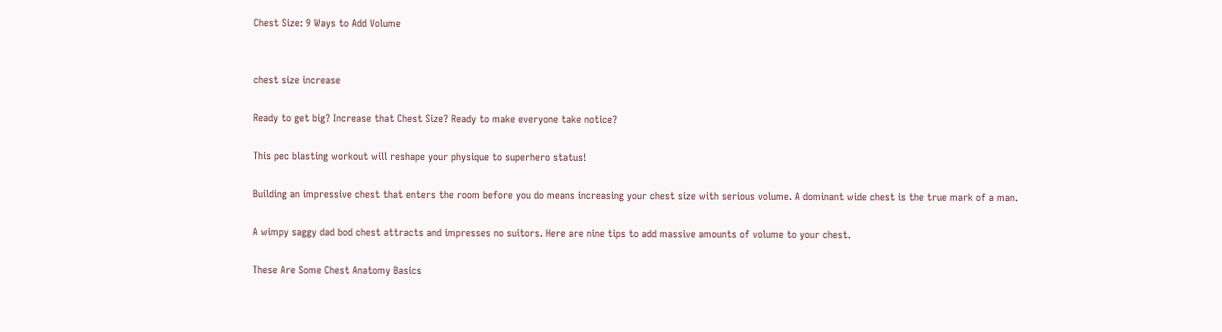Chest Size: 9 Ways to Add Volume


chest size increase

Ready to get big? Increase that Chest Size? Ready to make everyone take notice?

This pec blasting workout will reshape your physique to superhero status!

Building an impressive chest that enters the room before you do means increasing your chest size with serious volume. A dominant wide chest is the true mark of a man.

A wimpy saggy dad bod chest attracts and impresses no suitors. Here are nine tips to add massive amounts of volume to your chest.

These Are Some Chest Anatomy Basics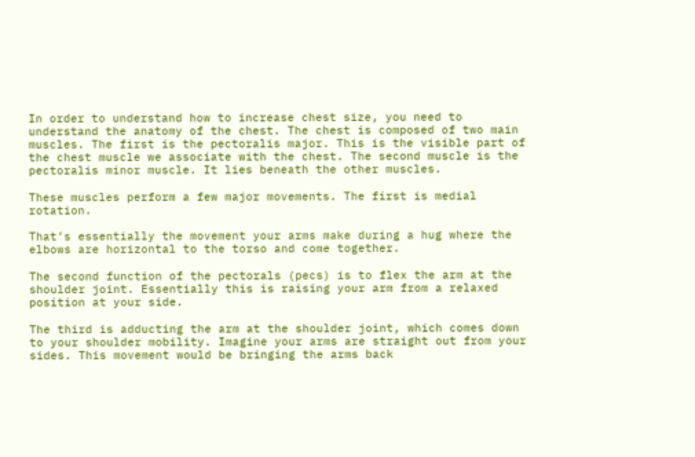In order to understand how to increase chest size, you need to understand the anatomy of the chest. The chest is composed of two main muscles. The first is the pectoralis major. This is the visible part of the chest muscle we associate with the chest. The second muscle is the pectoralis minor muscle. It lies beneath the other muscles.

These muscles perform a few major movements. The first is medial rotation.

That’s essentially the movement your arms make during a hug where the elbows are horizontal to the torso and come together.

The second function of the pectorals (pecs) is to flex the arm at the shoulder joint. Essentially this is raising your arm from a relaxed position at your side.

The third is adducting the arm at the shoulder joint, which comes down to your shoulder mobility. Imagine your arms are straight out from your sides. This movement would be bringing the arms back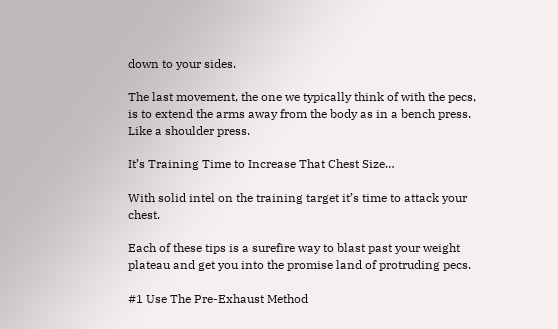down to your sides.

The last movement, the one we typically think of with the pecs, is to extend the arms away from the body as in a bench press. Like a shoulder press.

It’s Training Time to Increase That Chest Size…

With solid intel on the training target it’s time to attack your chest.

Each of these tips is a surefire way to blast past your weight plateau and get you into the promise land of protruding pecs.

#1 Use The Pre-Exhaust Method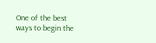One of the best ways to begin the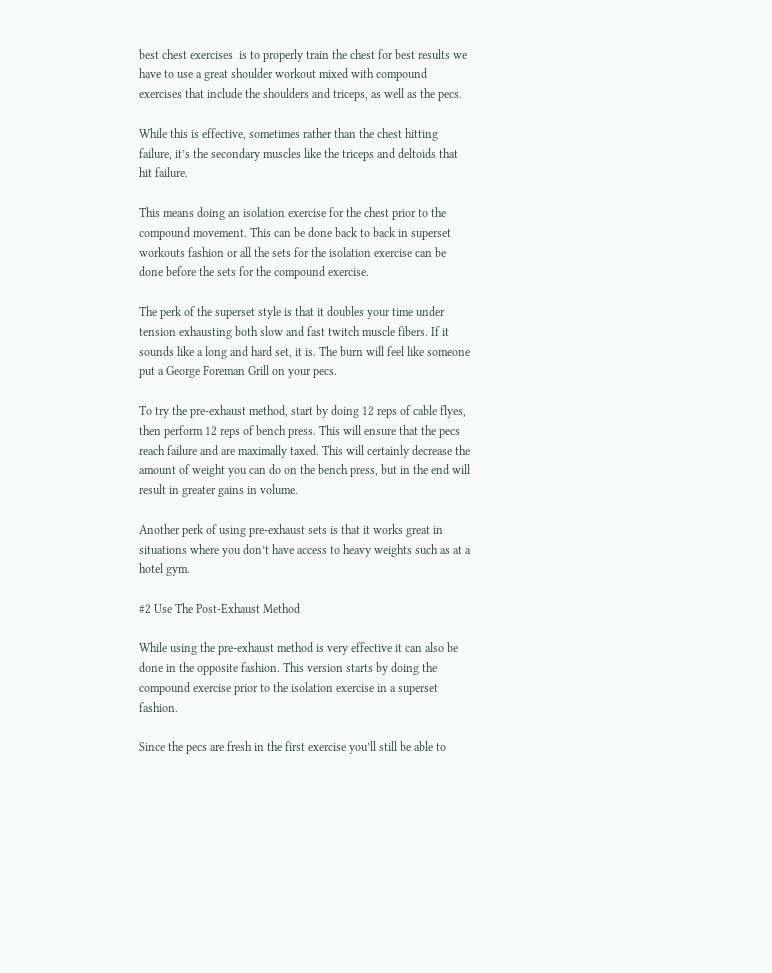best chest exercises  is to properly train the chest for best results we have to use a great shoulder workout mixed with compound exercises that include the shoulders and triceps, as well as the pecs.

While this is effective, sometimes rather than the chest hitting failure, it’s the secondary muscles like the triceps and deltoids that hit failure.

This means doing an isolation exercise for the chest prior to the compound movement. This can be done back to back in superset workouts fashion or all the sets for the isolation exercise can be done before the sets for the compound exercise.

The perk of the superset style is that it doubles your time under tension exhausting both slow and fast twitch muscle fibers. If it sounds like a long and hard set, it is. The burn will feel like someone put a George Foreman Grill on your pecs.

To try the pre-exhaust method, start by doing 12 reps of cable flyes, then perform 12 reps of bench press. This will ensure that the pecs reach failure and are maximally taxed. This will certainly decrease the amount of weight you can do on the bench press, but in the end will result in greater gains in volume.

Another perk of using pre-exhaust sets is that it works great in situations where you don’t have access to heavy weights such as at a hotel gym.

#2 Use The Post-Exhaust Method

While using the pre-exhaust method is very effective it can also be done in the opposite fashion. This version starts by doing the compound exercise prior to the isolation exercise in a superset fashion.

Since the pecs are fresh in the first exercise you’ll still be able to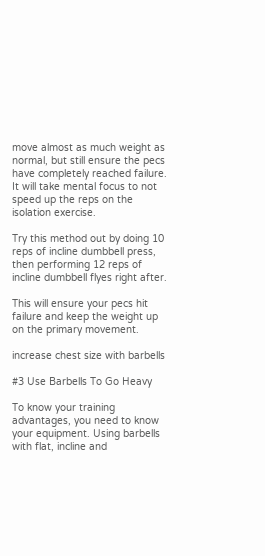move almost as much weight as normal, but still ensure the pecs have completely reached failure. It will take mental focus to not speed up the reps on the isolation exercise.

Try this method out by doing 10 reps of incline dumbbell press, then performing 12 reps of incline dumbbell flyes right after.

This will ensure your pecs hit failure and keep the weight up on the primary movement.

increase chest size with barbells

#3 Use Barbells To Go Heavy

To know your training advantages, you need to know your equipment. Using barbells with flat, incline and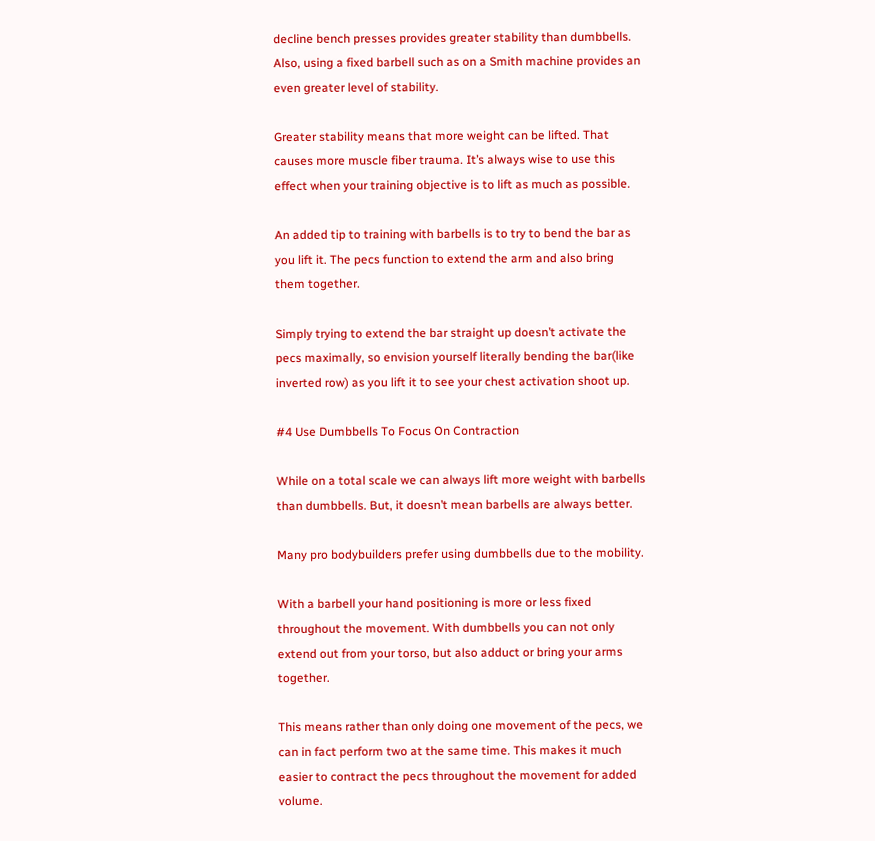decline bench presses provides greater stability than dumbbells. Also, using a fixed barbell such as on a Smith machine provides an even greater level of stability.

Greater stability means that more weight can be lifted. That causes more muscle fiber trauma. It’s always wise to use this effect when your training objective is to lift as much as possible.

An added tip to training with barbells is to try to bend the bar as you lift it. The pecs function to extend the arm and also bring them together.

Simply trying to extend the bar straight up doesn’t activate the pecs maximally, so envision yourself literally bending the bar(like inverted row) as you lift it to see your chest activation shoot up.

#4 Use Dumbbells To Focus On Contraction

While on a total scale we can always lift more weight with barbells than dumbbells. But, it doesn’t mean barbells are always better.

Many pro bodybuilders prefer using dumbbells due to the mobility.

With a barbell your hand positioning is more or less fixed throughout the movement. With dumbbells you can not only extend out from your torso, but also adduct or bring your arms together.

This means rather than only doing one movement of the pecs, we can in fact perform two at the same time. This makes it much easier to contract the pecs throughout the movement for added volume.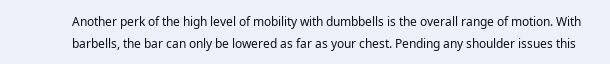Another perk of the high level of mobility with dumbbells is the overall range of motion. With barbells, the bar can only be lowered as far as your chest. Pending any shoulder issues this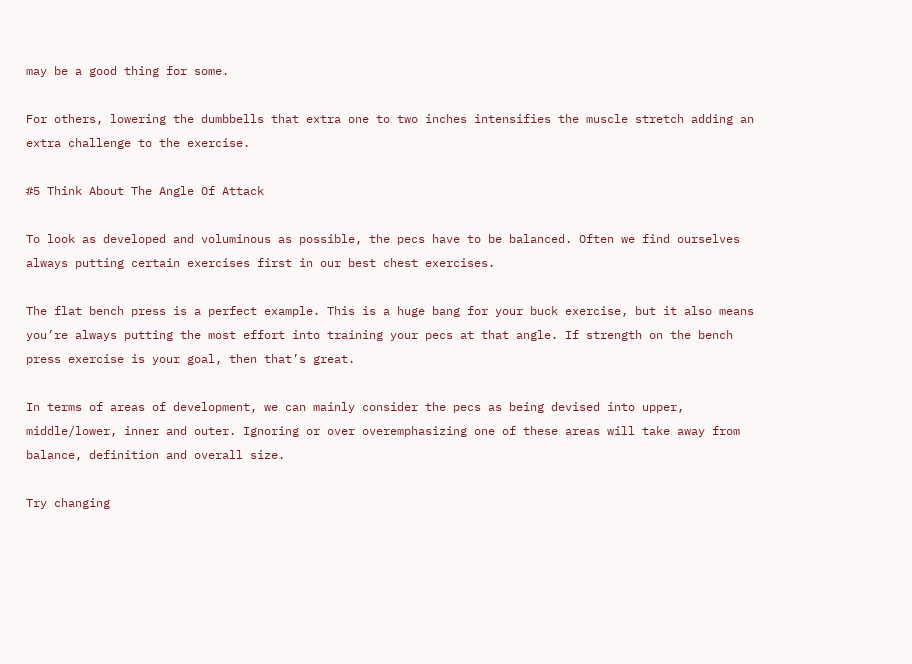may be a good thing for some.

For others, lowering the dumbbells that extra one to two inches intensifies the muscle stretch adding an extra challenge to the exercise.

#5 Think About The Angle Of Attack

To look as developed and voluminous as possible, the pecs have to be balanced. Often we find ourselves always putting certain exercises first in our best chest exercises.

The flat bench press is a perfect example. This is a huge bang for your buck exercise, but it also means you’re always putting the most effort into training your pecs at that angle. If strength on the bench press exercise is your goal, then that’s great.

In terms of areas of development, we can mainly consider the pecs as being devised into upper, middle/lower, inner and outer. Ignoring or over overemphasizing one of these areas will take away from balance, definition and overall size.

Try changing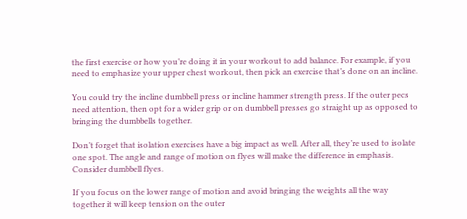the first exercise or how you’re doing it in your workout to add balance. For example, if you need to emphasize your upper chest workout, then pick an exercise that’s done on an incline.

You could try the incline dumbbell press or incline hammer strength press. If the outer pecs need attention, then opt for a wider grip or on dumbbell presses go straight up as opposed to bringing the dumbbells together.

Don’t forget that isolation exercises have a big impact as well. After all, they’re used to isolate one spot. The angle and range of motion on flyes will make the difference in emphasis. Consider dumbbell flyes.

If you focus on the lower range of motion and avoid bringing the weights all the way together it will keep tension on the outer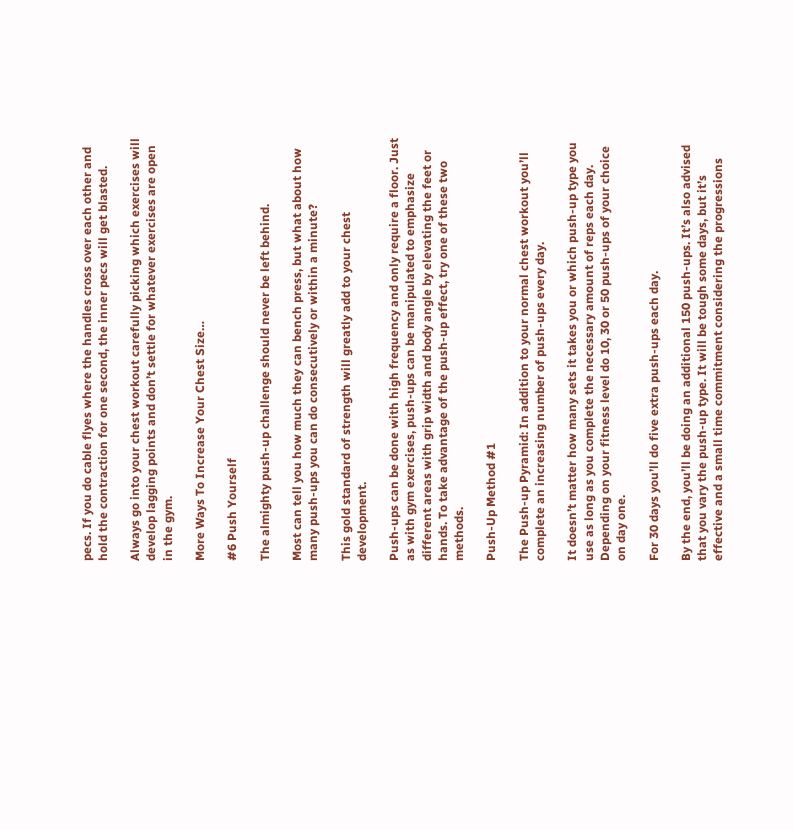pecs. If you do cable flyes where the handles cross over each other and hold the contraction for one second, the inner pecs will get blasted.

Always go into your chest workout carefully picking which exercises will develop lagging points and don’t settle for whatever exercises are open in the gym.

More Ways To Increase Your Chest Size…

#6 Push Yourself

The almighty push-up challenge should never be left behind.

Most can tell you how much they can bench press, but what about how many push-ups you can do consecutively or within a minute?

This gold standard of strength will greatly add to your chest development.

Push-ups can be done with high frequency and only require a floor. Just as with gym exercises, push-ups can be manipulated to emphasize different areas with grip width and body angle by elevating the feet or hands. To take advantage of the push-up effect, try one of these two methods.

Push-Up Method #1

The Push-up Pyramid: In addition to your normal chest workout you’ll complete an increasing number of push-ups every day.

It doesn’t matter how many sets it takes you or which push-up type you use as long as you complete the necessary amount of reps each day. Depending on your fitness level do 10, 30 or 50 push-ups of your choice on day one.

For 30 days you’ll do five extra push-ups each day.

By the end, you’ll be doing an additional 150 push-ups. It’s also advised that you vary the push-up type. It will be tough some days, but it’s effective and a small time commitment considering the progressions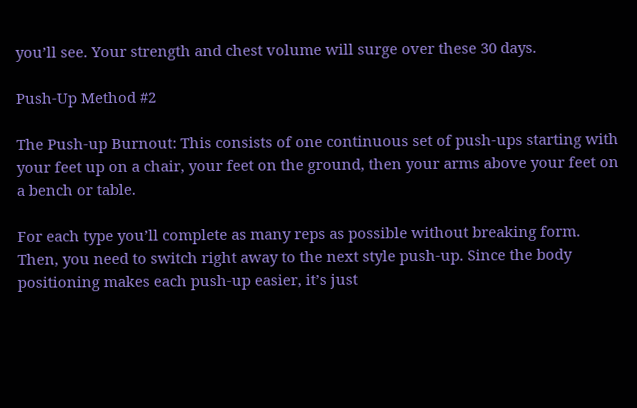you’ll see. Your strength and chest volume will surge over these 30 days.

Push-Up Method #2

The Push-up Burnout: This consists of one continuous set of push-ups starting with your feet up on a chair, your feet on the ground, then your arms above your feet on a bench or table.

For each type you’ll complete as many reps as possible without breaking form. Then, you need to switch right away to the next style push-up. Since the body positioning makes each push-up easier, it’s just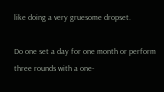like doing a very gruesome dropset.

Do one set a day for one month or perform three rounds with a one-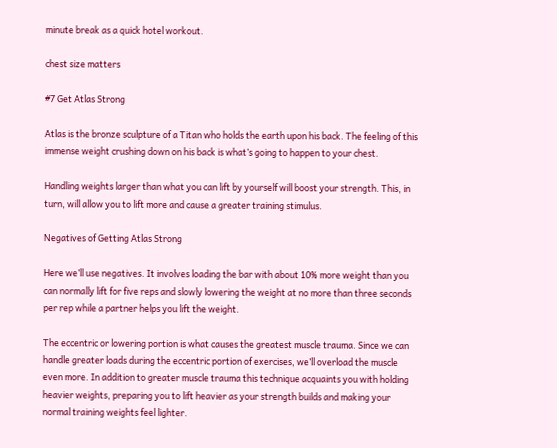minute break as a quick hotel workout.

chest size matters

#7 Get Atlas Strong

Atlas is the bronze sculpture of a Titan who holds the earth upon his back. The feeling of this immense weight crushing down on his back is what’s going to happen to your chest.

Handling weights larger than what you can lift by yourself will boost your strength. This, in turn, will allow you to lift more and cause a greater training stimulus.

Negatives of Getting Atlas Strong

Here we’ll use negatives. It involves loading the bar with about 10% more weight than you can normally lift for five reps and slowly lowering the weight at no more than three seconds per rep while a partner helps you lift the weight.

The eccentric or lowering portion is what causes the greatest muscle trauma. Since we can handle greater loads during the eccentric portion of exercises, we’ll overload the muscle even more. In addition to greater muscle trauma this technique acquaints you with holding heavier weights, preparing you to lift heavier as your strength builds and making your normal training weights feel lighter.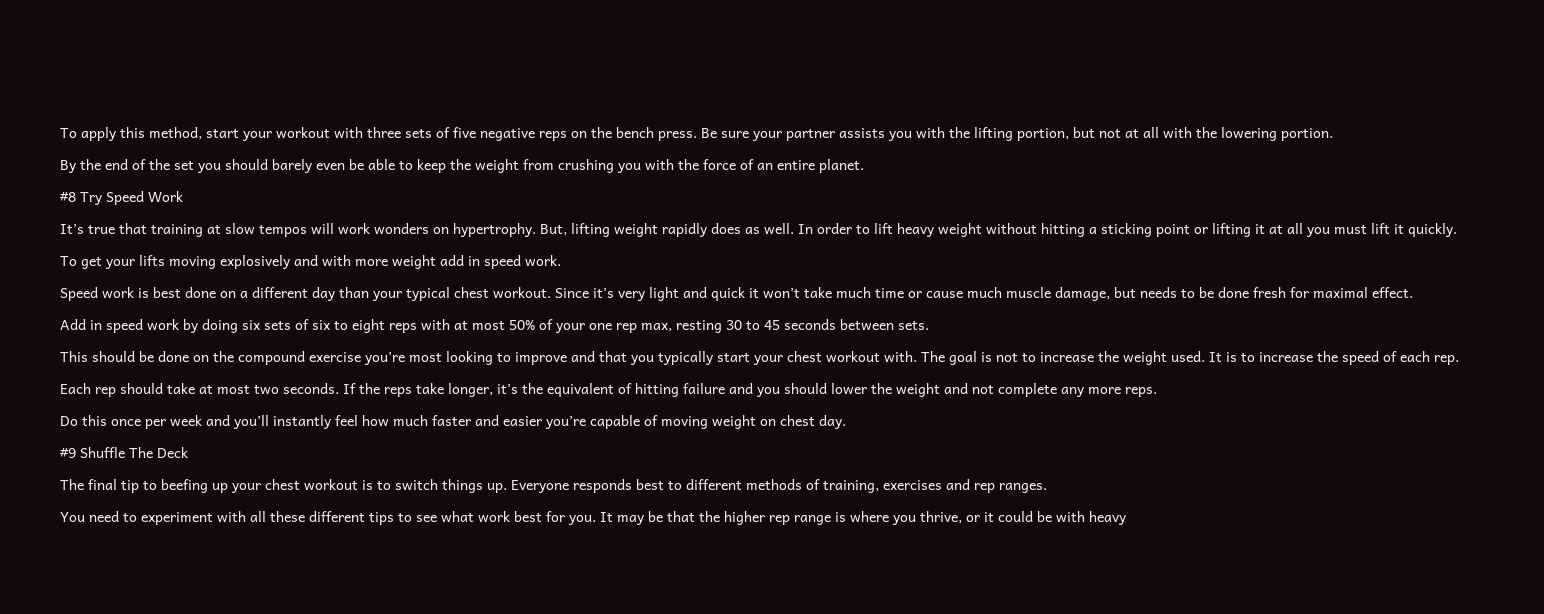To apply this method, start your workout with three sets of five negative reps on the bench press. Be sure your partner assists you with the lifting portion, but not at all with the lowering portion.

By the end of the set you should barely even be able to keep the weight from crushing you with the force of an entire planet.

#8 Try Speed Work

It’s true that training at slow tempos will work wonders on hypertrophy. But, lifting weight rapidly does as well. In order to lift heavy weight without hitting a sticking point or lifting it at all you must lift it quickly.

To get your lifts moving explosively and with more weight add in speed work.

Speed work is best done on a different day than your typical chest workout. Since it’s very light and quick it won’t take much time or cause much muscle damage, but needs to be done fresh for maximal effect.

Add in speed work by doing six sets of six to eight reps with at most 50% of your one rep max, resting 30 to 45 seconds between sets.

This should be done on the compound exercise you’re most looking to improve and that you typically start your chest workout with. The goal is not to increase the weight used. It is to increase the speed of each rep.

Each rep should take at most two seconds. If the reps take longer, it’s the equivalent of hitting failure and you should lower the weight and not complete any more reps.

Do this once per week and you’ll instantly feel how much faster and easier you’re capable of moving weight on chest day.

#9 Shuffle The Deck

The final tip to beefing up your chest workout is to switch things up. Everyone responds best to different methods of training, exercises and rep ranges.

You need to experiment with all these different tips to see what work best for you. It may be that the higher rep range is where you thrive, or it could be with heavy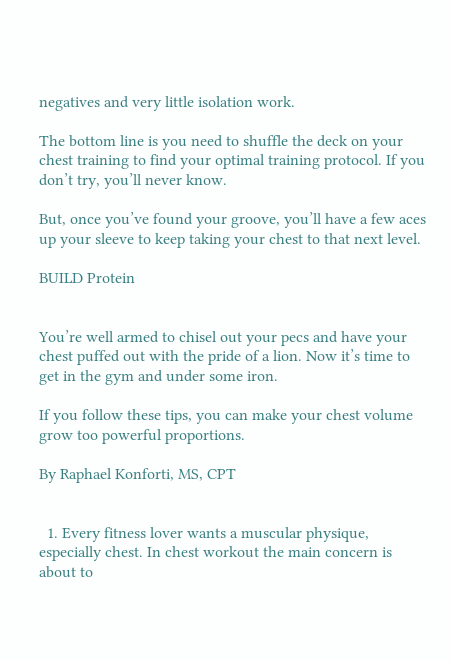negatives and very little isolation work.

The bottom line is you need to shuffle the deck on your chest training to find your optimal training protocol. If you don’t try, you’ll never know.

But, once you’ve found your groove, you’ll have a few aces up your sleeve to keep taking your chest to that next level.

BUILD Protein


You’re well armed to chisel out your pecs and have your chest puffed out with the pride of a lion. Now it’s time to get in the gym and under some iron.

If you follow these tips, you can make your chest volume grow too powerful proportions.

By Raphael Konforti, MS, CPT


  1. Every fitness lover wants a muscular physique, especially chest. In chest workout the main concern is about to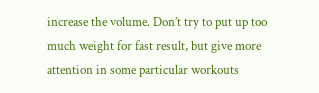increase the volume. Don’t try to put up too much weight for fast result, but give more attention in some particular workouts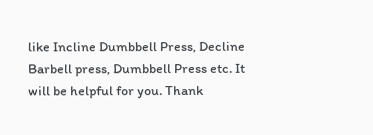like Incline Dumbbell Press, Decline Barbell press, Dumbbell Press etc. It will be helpful for you. Thank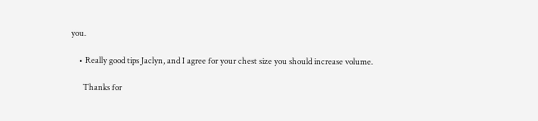you.

    • Really good tips Jaclyn, and I agree for your chest size you should increase volume.

      Thanks for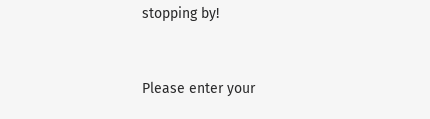stopping by!


Please enter your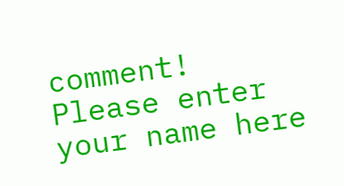comment!
Please enter your name here